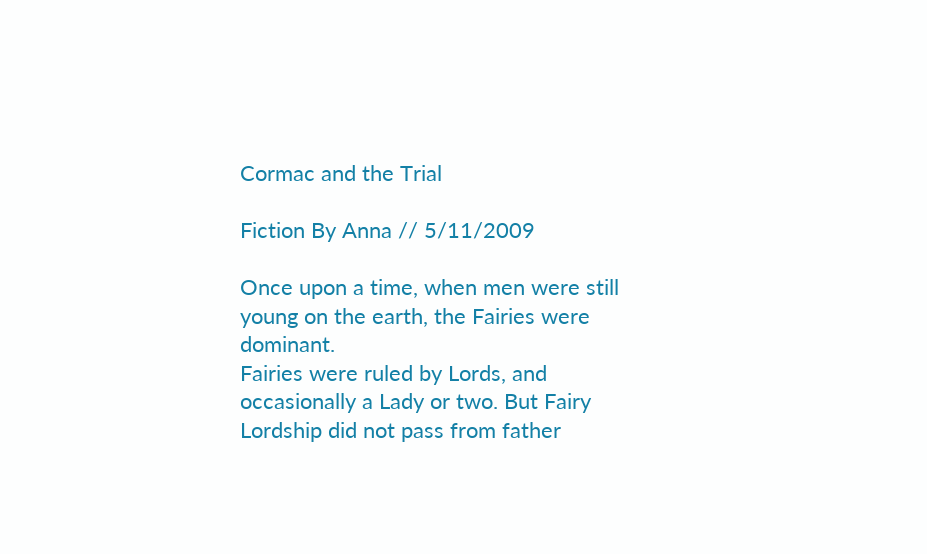Cormac and the Trial

Fiction By Anna // 5/11/2009

Once upon a time, when men were still young on the earth, the Fairies were dominant.
Fairies were ruled by Lords, and occasionally a Lady or two. But Fairy Lordship did not pass from father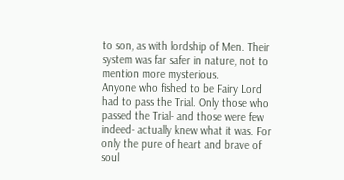to son, as with lordship of Men. Their system was far safer in nature, not to mention more mysterious.
Anyone who fished to be Fairy Lord had to pass the Trial. Only those who passed the Trial- and those were few indeed- actually knew what it was. For only the pure of heart and brave of soul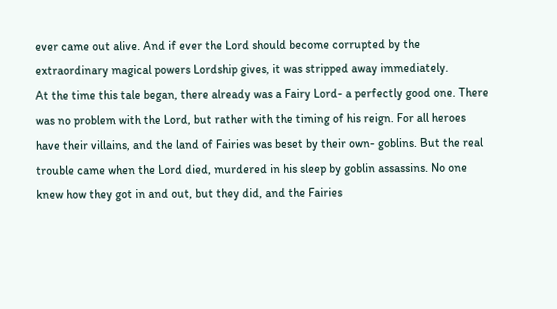ever came out alive. And if ever the Lord should become corrupted by the extraordinary magical powers Lordship gives, it was stripped away immediately.
At the time this tale began, there already was a Fairy Lord- a perfectly good one. There was no problem with the Lord, but rather with the timing of his reign. For all heroes have their villains, and the land of Fairies was beset by their own- goblins. But the real trouble came when the Lord died, murdered in his sleep by goblin assassins. No one knew how they got in and out, but they did, and the Fairies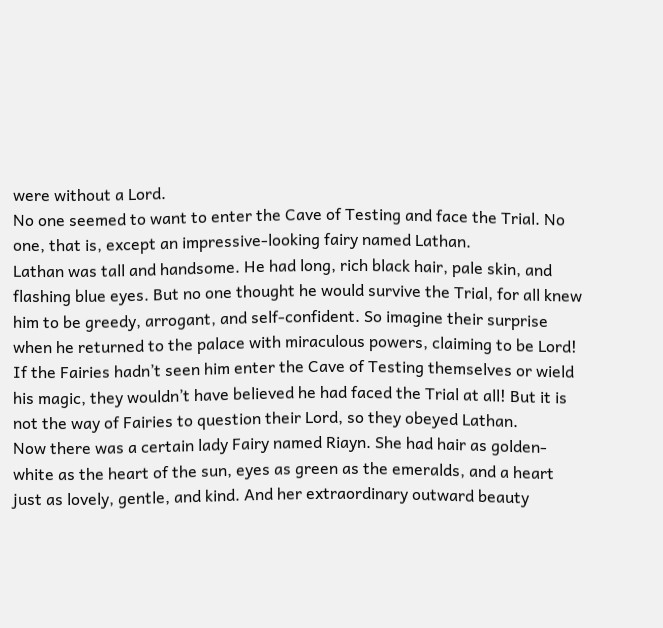were without a Lord.
No one seemed to want to enter the Cave of Testing and face the Trial. No one, that is, except an impressive-looking fairy named Lathan.
Lathan was tall and handsome. He had long, rich black hair, pale skin, and flashing blue eyes. But no one thought he would survive the Trial, for all knew him to be greedy, arrogant, and self-confident. So imagine their surprise when he returned to the palace with miraculous powers, claiming to be Lord! If the Fairies hadn’t seen him enter the Cave of Testing themselves or wield his magic, they wouldn’t have believed he had faced the Trial at all! But it is not the way of Fairies to question their Lord, so they obeyed Lathan.
Now there was a certain lady Fairy named Riayn. She had hair as golden-white as the heart of the sun, eyes as green as the emeralds, and a heart just as lovely, gentle, and kind. And her extraordinary outward beauty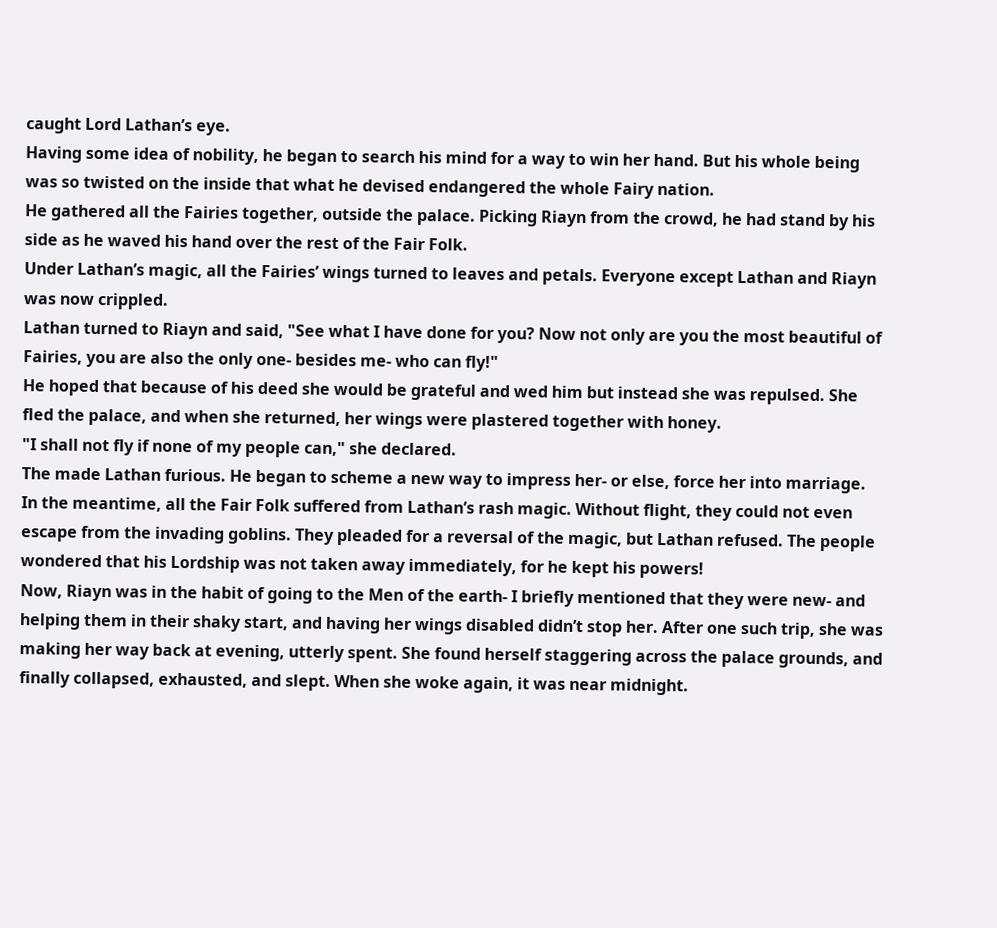caught Lord Lathan’s eye.
Having some idea of nobility, he began to search his mind for a way to win her hand. But his whole being was so twisted on the inside that what he devised endangered the whole Fairy nation.
He gathered all the Fairies together, outside the palace. Picking Riayn from the crowd, he had stand by his side as he waved his hand over the rest of the Fair Folk.
Under Lathan’s magic, all the Fairies’ wings turned to leaves and petals. Everyone except Lathan and Riayn was now crippled.
Lathan turned to Riayn and said, "See what I have done for you? Now not only are you the most beautiful of Fairies, you are also the only one- besides me- who can fly!"
He hoped that because of his deed she would be grateful and wed him but instead she was repulsed. She fled the palace, and when she returned, her wings were plastered together with honey.
"I shall not fly if none of my people can," she declared.
The made Lathan furious. He began to scheme a new way to impress her- or else, force her into marriage.
In the meantime, all the Fair Folk suffered from Lathan’s rash magic. Without flight, they could not even escape from the invading goblins. They pleaded for a reversal of the magic, but Lathan refused. The people wondered that his Lordship was not taken away immediately, for he kept his powers!
Now, Riayn was in the habit of going to the Men of the earth- I briefly mentioned that they were new- and helping them in their shaky start, and having her wings disabled didn’t stop her. After one such trip, she was making her way back at evening, utterly spent. She found herself staggering across the palace grounds, and finally collapsed, exhausted, and slept. When she woke again, it was near midnight.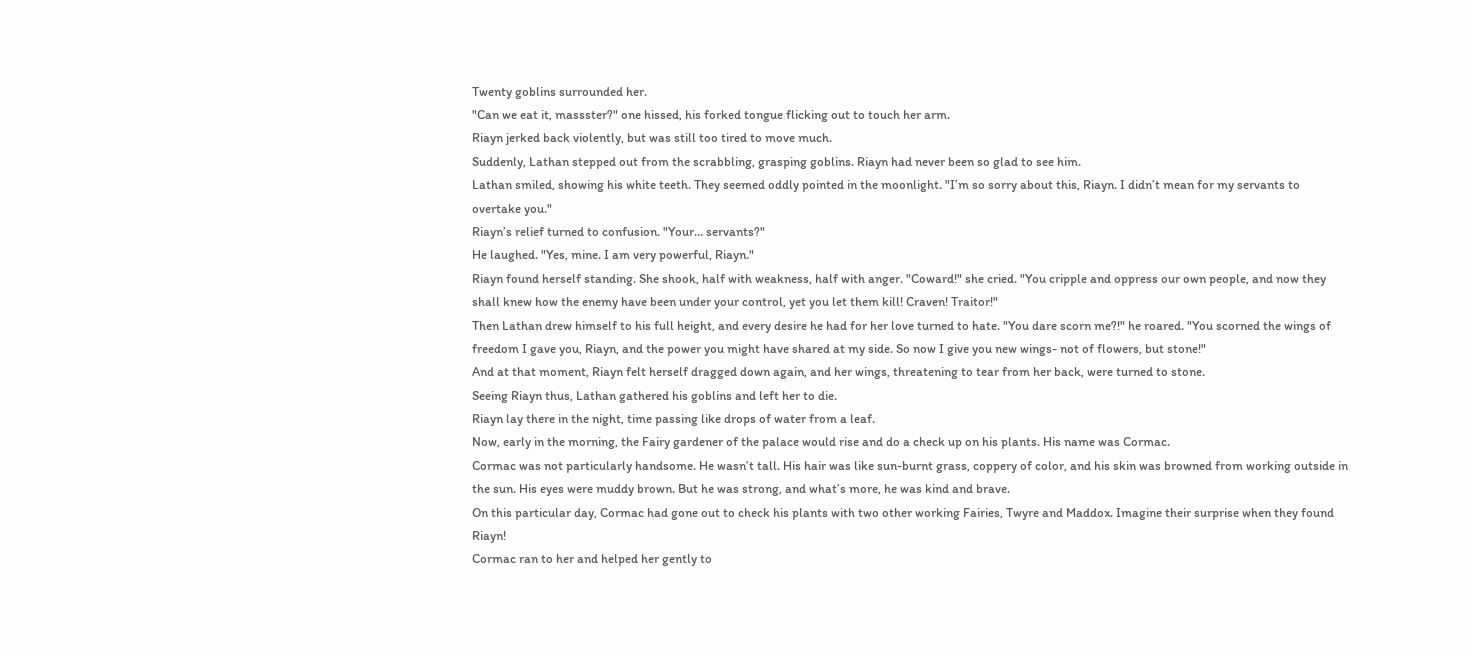Twenty goblins surrounded her.
"Can we eat it, massster?" one hissed, his forked tongue flicking out to touch her arm.
Riayn jerked back violently, but was still too tired to move much.
Suddenly, Lathan stepped out from the scrabbling, grasping goblins. Riayn had never been so glad to see him.
Lathan smiled, showing his white teeth. They seemed oddly pointed in the moonlight. "I’m so sorry about this, Riayn. I didn’t mean for my servants to overtake you."
Riayn’s relief turned to confusion. "Your… servants?"
He laughed. "Yes, mine. I am very powerful, Riayn."
Riayn found herself standing. She shook, half with weakness, half with anger. "Coward!" she cried. "You cripple and oppress our own people, and now they shall knew how the enemy have been under your control, yet you let them kill! Craven! Traitor!"
Then Lathan drew himself to his full height, and every desire he had for her love turned to hate. "You dare scorn me?!" he roared. "You scorned the wings of freedom I gave you, Riayn, and the power you might have shared at my side. So now I give you new wings- not of flowers, but stone!"
And at that moment, Riayn felt herself dragged down again, and her wings, threatening to tear from her back, were turned to stone.
Seeing Riayn thus, Lathan gathered his goblins and left her to die.
Riayn lay there in the night, time passing like drops of water from a leaf.
Now, early in the morning, the Fairy gardener of the palace would rise and do a check up on his plants. His name was Cormac.
Cormac was not particularly handsome. He wasn’t tall. His hair was like sun-burnt grass, coppery of color, and his skin was browned from working outside in the sun. His eyes were muddy brown. But he was strong, and what’s more, he was kind and brave.
On this particular day, Cormac had gone out to check his plants with two other working Fairies, Twyre and Maddox. Imagine their surprise when they found Riayn!
Cormac ran to her and helped her gently to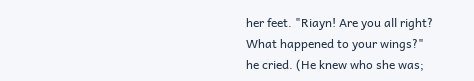her feet. "Riayn! Are you all right? What happened to your wings?" he cried. (He knew who she was;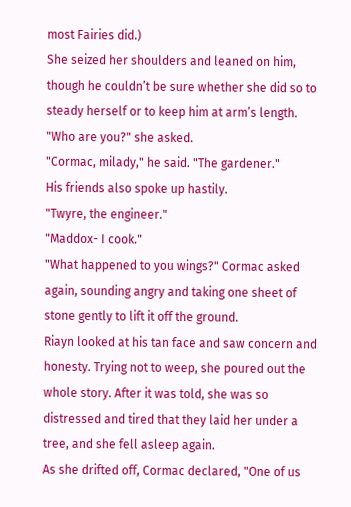most Fairies did.)
She seized her shoulders and leaned on him, though he couldn’t be sure whether she did so to steady herself or to keep him at arm’s length. "Who are you?" she asked.
"Cormac, milady," he said. "The gardener."
His friends also spoke up hastily.
"Twyre, the engineer."
"Maddox- I cook."
"What happened to you wings?" Cormac asked again, sounding angry and taking one sheet of stone gently to lift it off the ground.
Riayn looked at his tan face and saw concern and honesty. Trying not to weep, she poured out the whole story. After it was told, she was so distressed and tired that they laid her under a tree, and she fell asleep again.
As she drifted off, Cormac declared, "One of us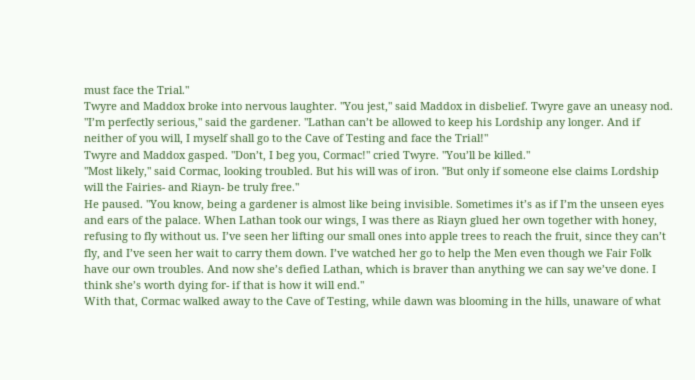must face the Trial."
Twyre and Maddox broke into nervous laughter. "You jest," said Maddox in disbelief. Twyre gave an uneasy nod.
"I’m perfectly serious," said the gardener. "Lathan can’t be allowed to keep his Lordship any longer. And if neither of you will, I myself shall go to the Cave of Testing and face the Trial!"
Twyre and Maddox gasped. "Don’t, I beg you, Cormac!" cried Twyre. "You’ll be killed."
"Most likely," said Cormac, looking troubled. But his will was of iron. "But only if someone else claims Lordship will the Fairies- and Riayn- be truly free."
He paused. "You know, being a gardener is almost like being invisible. Sometimes it’s as if I’m the unseen eyes and ears of the palace. When Lathan took our wings, I was there as Riayn glued her own together with honey, refusing to fly without us. I’ve seen her lifting our small ones into apple trees to reach the fruit, since they can’t fly, and I’ve seen her wait to carry them down. I’ve watched her go to help the Men even though we Fair Folk have our own troubles. And now she’s defied Lathan, which is braver than anything we can say we’ve done. I think she’s worth dying for- if that is how it will end."
With that, Cormac walked away to the Cave of Testing, while dawn was blooming in the hills, unaware of what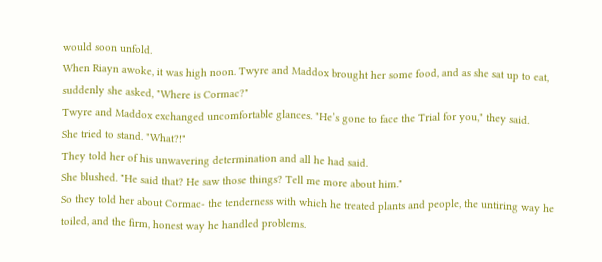would soon unfold.
When Riayn awoke, it was high noon. Twyre and Maddox brought her some food, and as she sat up to eat, suddenly she asked, "Where is Cormac?"
Twyre and Maddox exchanged uncomfortable glances. "He’s gone to face the Trial for you," they said.
She tried to stand. "What?!"
They told her of his unwavering determination and all he had said.
She blushed. "He said that? He saw those things? Tell me more about him."
So they told her about Cormac- the tenderness with which he treated plants and people, the untiring way he toiled, and the firm, honest way he handled problems.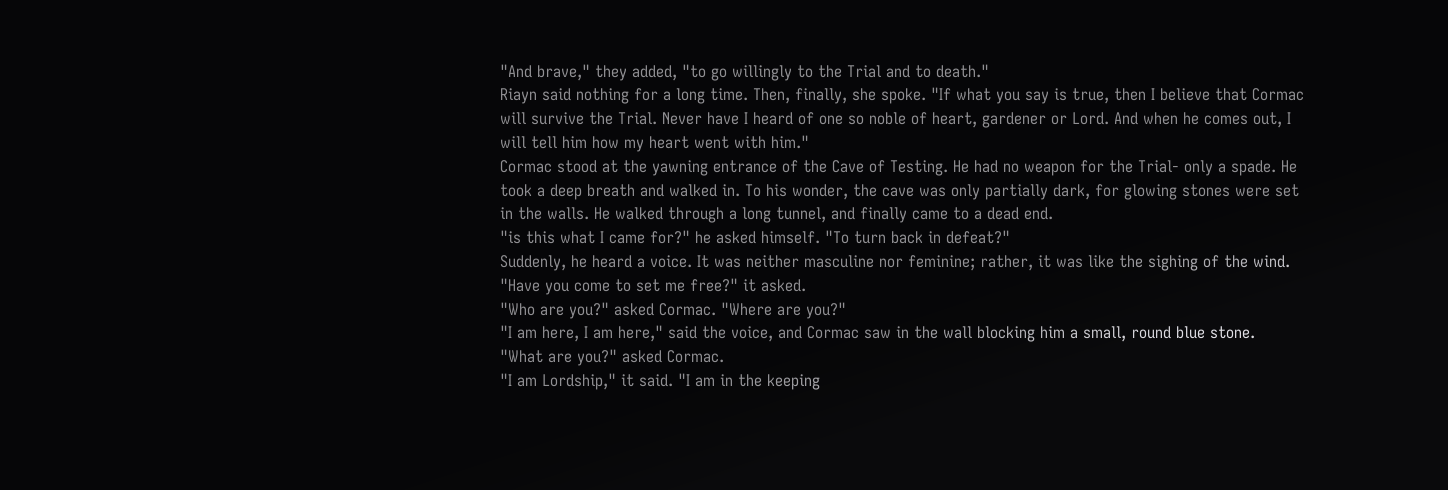"And brave," they added, "to go willingly to the Trial and to death."
Riayn said nothing for a long time. Then, finally, she spoke. "If what you say is true, then I believe that Cormac will survive the Trial. Never have I heard of one so noble of heart, gardener or Lord. And when he comes out, I will tell him how my heart went with him."
Cormac stood at the yawning entrance of the Cave of Testing. He had no weapon for the Trial- only a spade. He took a deep breath and walked in. To his wonder, the cave was only partially dark, for glowing stones were set in the walls. He walked through a long tunnel, and finally came to a dead end.
"is this what I came for?" he asked himself. "To turn back in defeat?"
Suddenly, he heard a voice. It was neither masculine nor feminine; rather, it was like the sighing of the wind. "Have you come to set me free?" it asked.
"Who are you?" asked Cormac. "Where are you?"
"I am here, I am here," said the voice, and Cormac saw in the wall blocking him a small, round blue stone.
"What are you?" asked Cormac.
"I am Lordship," it said. "I am in the keeping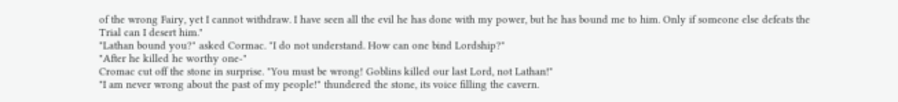of the wrong Fairy, yet I cannot withdraw. I have seen all the evil he has done with my power, but he has bound me to him. Only if someone else defeats the Trial can I desert him."
"Lathan bound you?" asked Cormac. "I do not understand. How can one bind Lordship?"
"After he killed he worthy one-"
Cromac cut off the stone in surprise. "You must be wrong! Goblins killed our last Lord, not Lathan!"
"I am never wrong about the past of my people!" thundered the stone, its voice filling the cavern.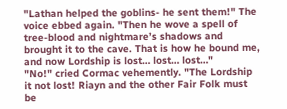"Lathan helped the goblins- he sent them!" The voice ebbed again. "Then he wove a spell of tree-blood and nightmare’s shadows and brought it to the cave. That is how he bound me, and now Lordship is lost… lost… lost…"
"No!" cried Cormac vehemently. "The Lordship it not lost! Riayn and the other Fair Folk must be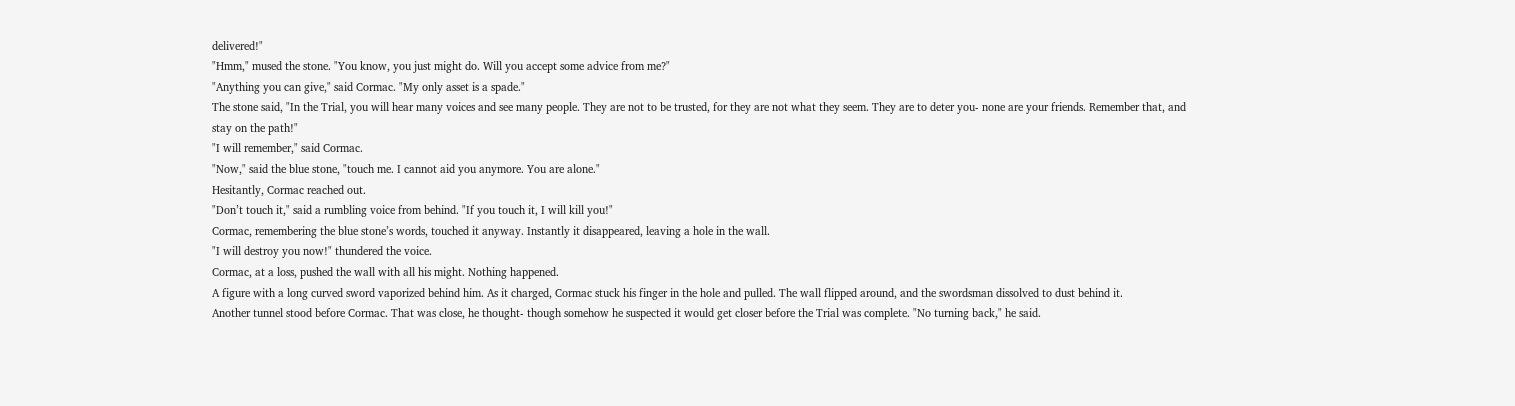delivered!"
"Hmm," mused the stone. "You know, you just might do. Will you accept some advice from me?"
"Anything you can give," said Cormac. "My only asset is a spade."
The stone said, "In the Trial, you will hear many voices and see many people. They are not to be trusted, for they are not what they seem. They are to deter you- none are your friends. Remember that, and stay on the path!"
"I will remember," said Cormac.
"Now," said the blue stone, "touch me. I cannot aid you anymore. You are alone."
Hesitantly, Cormac reached out.
"Don’t touch it," said a rumbling voice from behind. "If you touch it, I will kill you!"
Cormac, remembering the blue stone’s words, touched it anyway. Instantly it disappeared, leaving a hole in the wall.
"I will destroy you now!" thundered the voice.
Cormac, at a loss, pushed the wall with all his might. Nothing happened.
A figure with a long curved sword vaporized behind him. As it charged, Cormac stuck his finger in the hole and pulled. The wall flipped around, and the swordsman dissolved to dust behind it.
Another tunnel stood before Cormac. That was close, he thought- though somehow he suspected it would get closer before the Trial was complete. "No turning back," he said.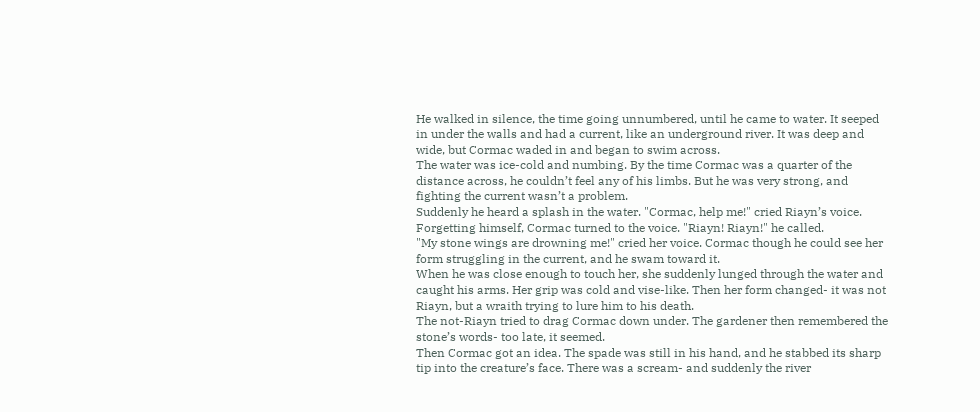He walked in silence, the time going unnumbered, until he came to water. It seeped in under the walls and had a current, like an underground river. It was deep and wide, but Cormac waded in and began to swim across.
The water was ice-cold and numbing. By the time Cormac was a quarter of the distance across, he couldn’t feel any of his limbs. But he was very strong, and fighting the current wasn’t a problem.
Suddenly he heard a splash in the water. "Cormac, help me!" cried Riayn’s voice.
Forgetting himself, Cormac turned to the voice. "Riayn! Riayn!" he called.
"My stone wings are drowning me!" cried her voice. Cormac though he could see her form struggling in the current, and he swam toward it.
When he was close enough to touch her, she suddenly lunged through the water and caught his arms. Her grip was cold and vise-like. Then her form changed- it was not Riayn, but a wraith trying to lure him to his death.
The not-Riayn tried to drag Cormac down under. The gardener then remembered the stone’s words- too late, it seemed.
Then Cormac got an idea. The spade was still in his hand, and he stabbed its sharp tip into the creature’s face. There was a scream- and suddenly the river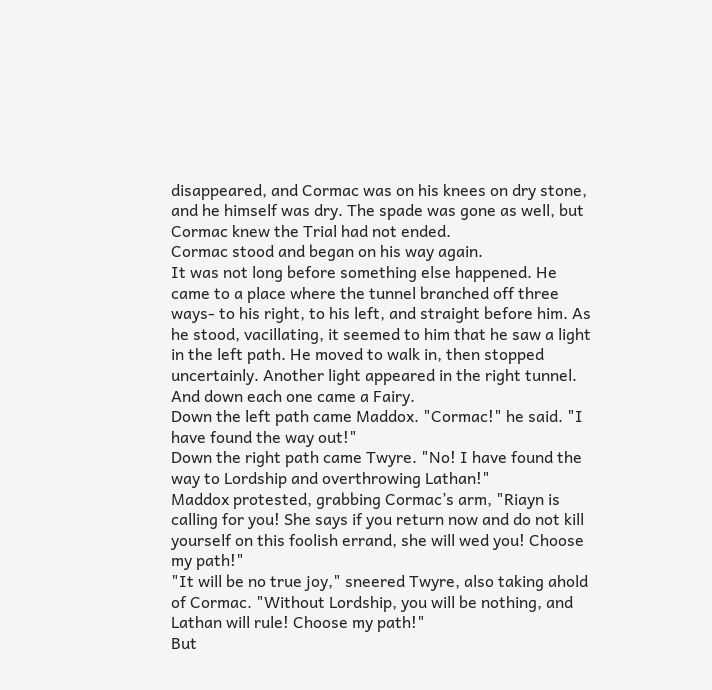disappeared, and Cormac was on his knees on dry stone, and he himself was dry. The spade was gone as well, but Cormac knew the Trial had not ended.
Cormac stood and began on his way again.
It was not long before something else happened. He came to a place where the tunnel branched off three ways- to his right, to his left, and straight before him. As he stood, vacillating, it seemed to him that he saw a light in the left path. He moved to walk in, then stopped uncertainly. Another light appeared in the right tunnel. And down each one came a Fairy.
Down the left path came Maddox. "Cormac!" he said. "I have found the way out!"
Down the right path came Twyre. "No! I have found the way to Lordship and overthrowing Lathan!"
Maddox protested, grabbing Cormac’s arm, "Riayn is calling for you! She says if you return now and do not kill yourself on this foolish errand, she will wed you! Choose my path!"
"It will be no true joy," sneered Twyre, also taking ahold of Cormac. "Without Lordship, you will be nothing, and Lathan will rule! Choose my path!"
But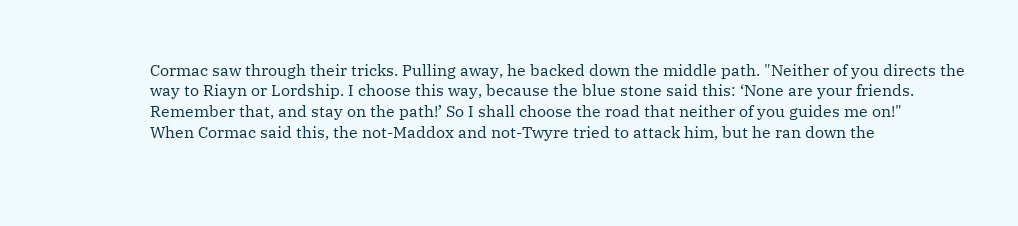Cormac saw through their tricks. Pulling away, he backed down the middle path. "Neither of you directs the way to Riayn or Lordship. I choose this way, because the blue stone said this: ‘None are your friends. Remember that, and stay on the path!’ So I shall choose the road that neither of you guides me on!"
When Cormac said this, the not-Maddox and not-Twyre tried to attack him, but he ran down the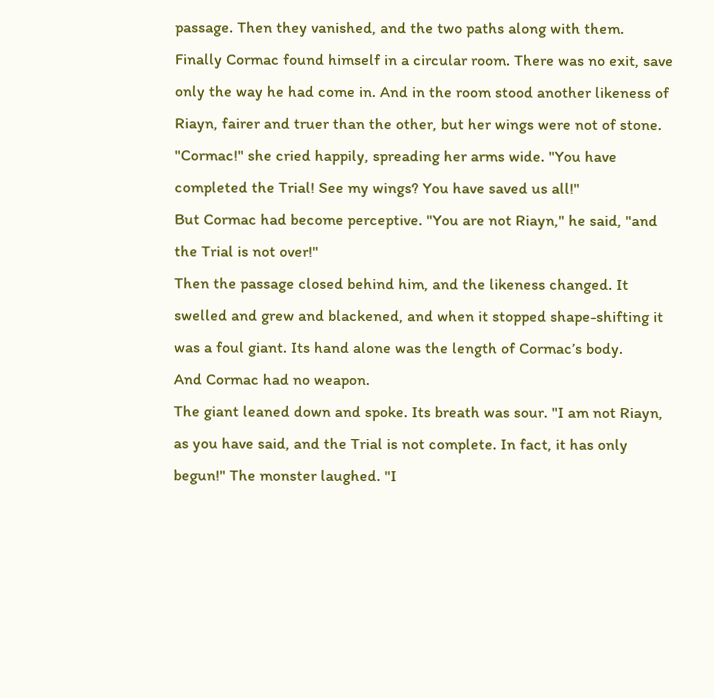passage. Then they vanished, and the two paths along with them.
Finally Cormac found himself in a circular room. There was no exit, save only the way he had come in. And in the room stood another likeness of Riayn, fairer and truer than the other, but her wings were not of stone.
"Cormac!" she cried happily, spreading her arms wide. "You have completed the Trial! See my wings? You have saved us all!"
But Cormac had become perceptive. "You are not Riayn," he said, "and the Trial is not over!"
Then the passage closed behind him, and the likeness changed. It swelled and grew and blackened, and when it stopped shape-shifting it was a foul giant. Its hand alone was the length of Cormac’s body.
And Cormac had no weapon.
The giant leaned down and spoke. Its breath was sour. "I am not Riayn, as you have said, and the Trial is not complete. In fact, it has only begun!" The monster laughed. "I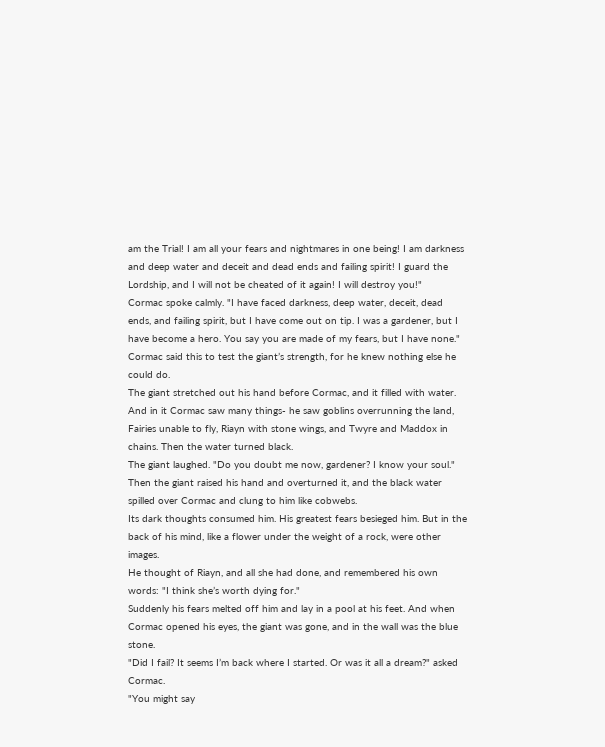am the Trial! I am all your fears and nightmares in one being! I am darkness and deep water and deceit and dead ends and failing spirit! I guard the Lordship, and I will not be cheated of it again! I will destroy you!"
Cormac spoke calmly. "I have faced darkness, deep water, deceit, dead ends, and failing spirit, but I have come out on tip. I was a gardener, but I have become a hero. You say you are made of my fears, but I have none."
Cormac said this to test the giant’s strength, for he knew nothing else he could do.
The giant stretched out his hand before Cormac, and it filled with water. And in it Cormac saw many things- he saw goblins overrunning the land, Fairies unable to fly, Riayn with stone wings, and Twyre and Maddox in chains. Then the water turned black.
The giant laughed. "Do you doubt me now, gardener? I know your soul." Then the giant raised his hand and overturned it, and the black water spilled over Cormac and clung to him like cobwebs.
Its dark thoughts consumed him. His greatest fears besieged him. But in the back of his mind, like a flower under the weight of a rock, were other images.
He thought of Riayn, and all she had done, and remembered his own words: "I think she’s worth dying for."
Suddenly his fears melted off him and lay in a pool at his feet. And when Cormac opened his eyes, the giant was gone, and in the wall was the blue stone.
"Did I fail? It seems I’m back where I started. Or was it all a dream?" asked Cormac.
"You might say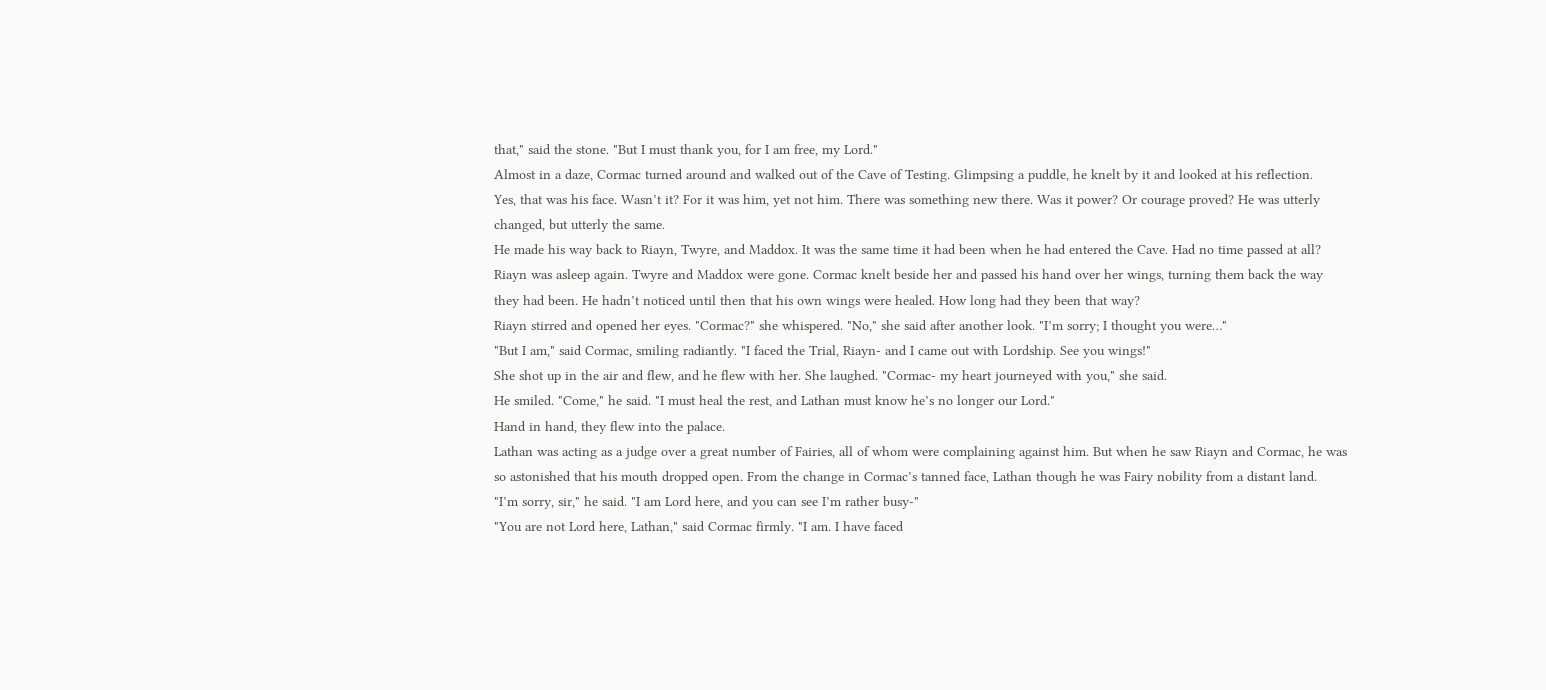that," said the stone. "But I must thank you, for I am free, my Lord."
Almost in a daze, Cormac turned around and walked out of the Cave of Testing. Glimpsing a puddle, he knelt by it and looked at his reflection.
Yes, that was his face. Wasn’t it? For it was him, yet not him. There was something new there. Was it power? Or courage proved? He was utterly changed, but utterly the same.
He made his way back to Riayn, Twyre, and Maddox. It was the same time it had been when he had entered the Cave. Had no time passed at all?
Riayn was asleep again. Twyre and Maddox were gone. Cormac knelt beside her and passed his hand over her wings, turning them back the way they had been. He hadn’t noticed until then that his own wings were healed. How long had they been that way?
Riayn stirred and opened her eyes. "Cormac?" she whispered. "No," she said after another look. "I’m sorry; I thought you were…"
"But I am," said Cormac, smiling radiantly. "I faced the Trial, Riayn- and I came out with Lordship. See you wings!"
She shot up in the air and flew, and he flew with her. She laughed. "Cormac- my heart journeyed with you," she said.
He smiled. "Come," he said. "I must heal the rest, and Lathan must know he’s no longer our Lord."
Hand in hand, they flew into the palace.
Lathan was acting as a judge over a great number of Fairies, all of whom were complaining against him. But when he saw Riayn and Cormac, he was so astonished that his mouth dropped open. From the change in Cormac’s tanned face, Lathan though he was Fairy nobility from a distant land.
"I’m sorry, sir," he said. "I am Lord here, and you can see I’m rather busy-"
"You are not Lord here, Lathan," said Cormac firmly. "I am. I have faced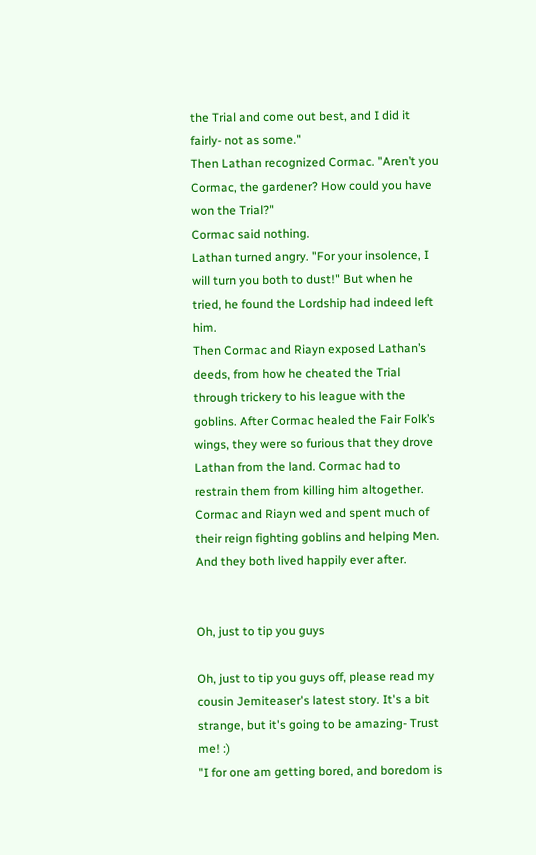the Trial and come out best, and I did it fairly- not as some."
Then Lathan recognized Cormac. "Aren’t you Cormac, the gardener? How could you have won the Trial?"
Cormac said nothing.
Lathan turned angry. "For your insolence, I will turn you both to dust!" But when he tried, he found the Lordship had indeed left him.
Then Cormac and Riayn exposed Lathan’s deeds, from how he cheated the Trial through trickery to his league with the goblins. After Cormac healed the Fair Folk’s wings, they were so furious that they drove Lathan from the land. Cormac had to restrain them from killing him altogether.
Cormac and Riayn wed and spent much of their reign fighting goblins and helping Men. And they both lived happily ever after.


Oh, just to tip you guys

Oh, just to tip you guys off, please read my cousin Jemiteaser's latest story. It's a bit strange, but it's going to be amazing- Trust me! :)
"I for one am getting bored, and boredom is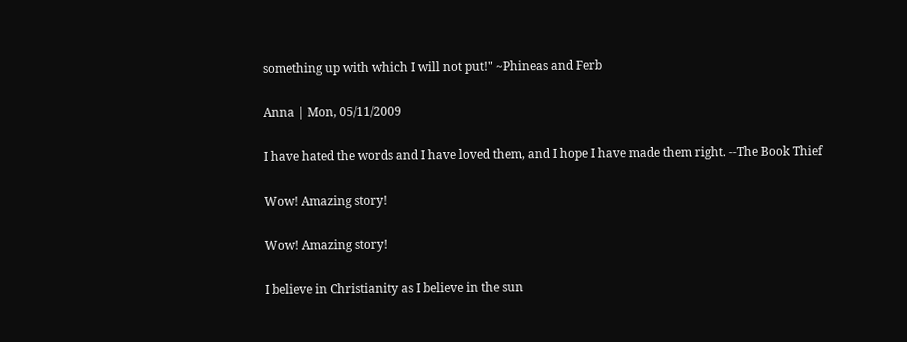something up with which I will not put!" ~Phineas and Ferb

Anna | Mon, 05/11/2009

I have hated the words and I have loved them, and I hope I have made them right. --The Book Thief

Wow! Amazing story!

Wow! Amazing story!

I believe in Christianity as I believe in the sun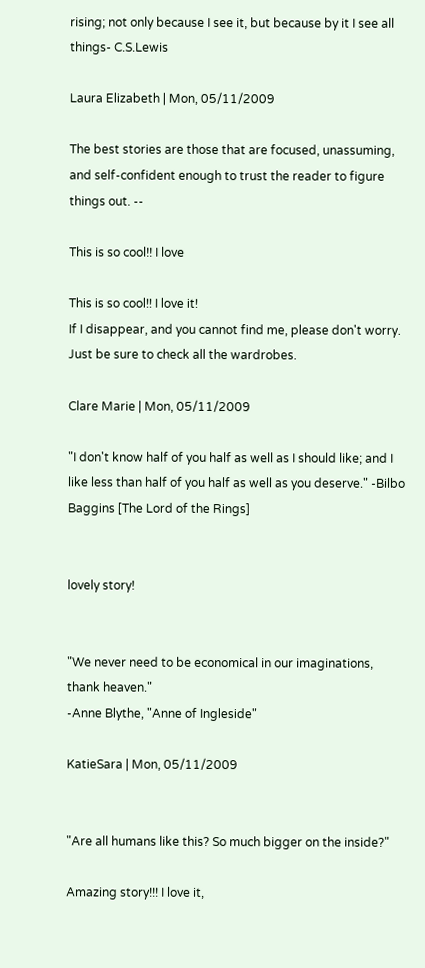rising; not only because I see it, but because by it I see all things- C.S.Lewis

Laura Elizabeth | Mon, 05/11/2009

The best stories are those that are focused, unassuming, and self-confident enough to trust the reader to figure things out. --

This is so cool!! I love

This is so cool!! I love it!
If I disappear, and you cannot find me, please don't worry.
Just be sure to check all the wardrobes.

Clare Marie | Mon, 05/11/2009

"I don't know half of you half as well as I should like; and I like less than half of you half as well as you deserve." -Bilbo Baggins [The Lord of the Rings]


lovely story!


"We never need to be economical in our imaginations, thank heaven."
-Anne Blythe, "Anne of Ingleside"

KatieSara | Mon, 05/11/2009


"Are all humans like this? So much bigger on the inside?"

Amazing story!!! I love it,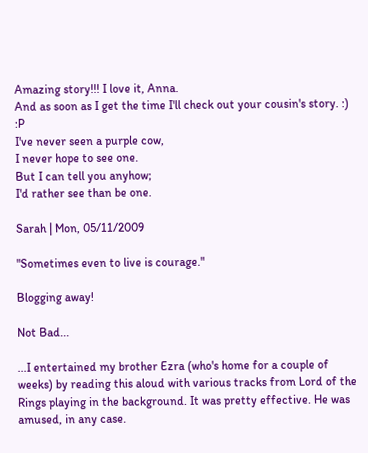Amazing story!!! I love it, Anna.
And as soon as I get the time I'll check out your cousin's story. :) :P
I've never seen a purple cow,
I never hope to see one.
But I can tell you anyhow;
I'd rather see than be one.

Sarah | Mon, 05/11/2009

"Sometimes even to live is courage."

Blogging away!

Not Bad...

...I entertained my brother Ezra (who's home for a couple of weeks) by reading this aloud with various tracks from Lord of the Rings playing in the background. It was pretty effective. He was amused, in any case.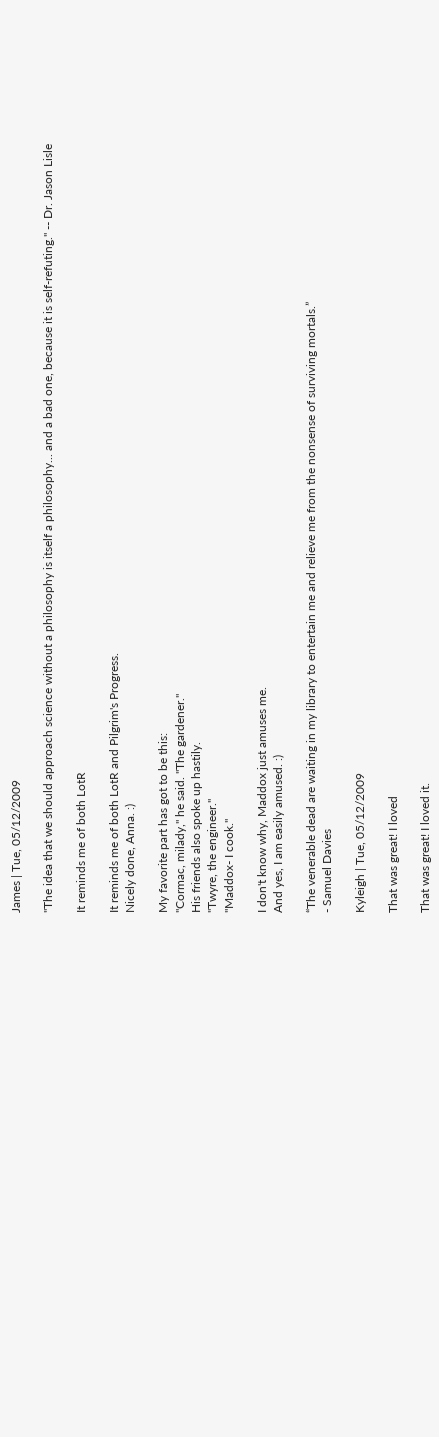James | Tue, 05/12/2009

"The idea that we should approach science without a philosophy is itself a philosophy... and a bad one, because it is self-refuting." -- Dr. Jason Lisle

It reminds me of both LotR

It reminds me of both LotR and Pilgrim's Progress.
Nicely done, Anna. :)

My favorite part has got to be this:
"Cormac, milady," he said. "The gardener."
His friends also spoke up hastily.
"Twyre, the engineer."
"Maddox- I cook."

I don't know why, Maddox just amuses me.
And yes, I am easily amused. :)

“The venerable dead are waiting in my library to entertain me and relieve me from the nonsense of surviving mortals.”
- Samuel Davies

Kyleigh | Tue, 05/12/2009

That was great! I loved

That was great! I loved it.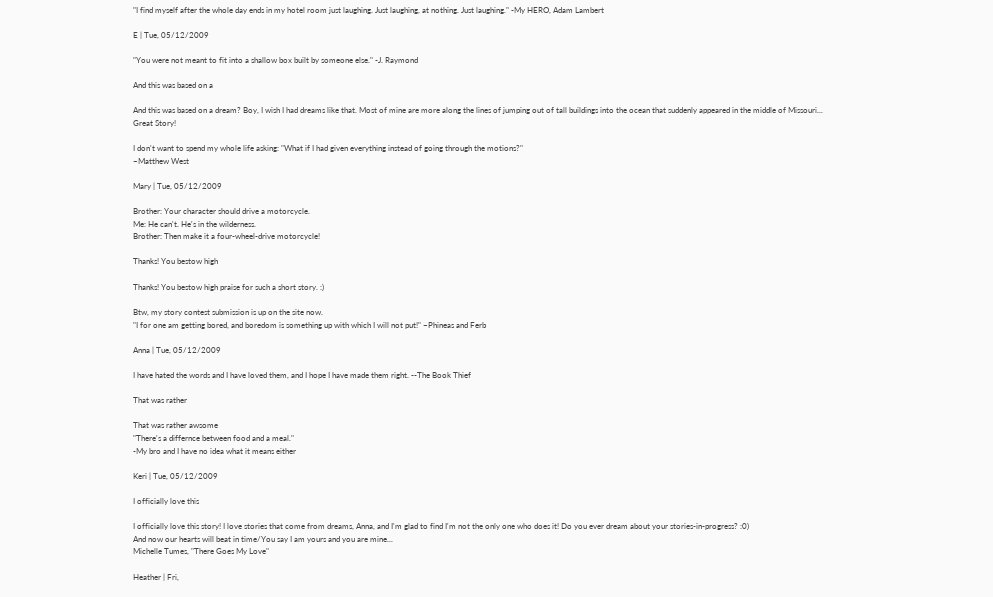"I find myself after the whole day ends in my hotel room just laughing. Just laughing, at nothing. Just laughing." -My HERO, Adam Lambert

E | Tue, 05/12/2009

"You were not meant to fit into a shallow box built by someone else." -J. Raymond

And this was based on a

And this was based on a dream? Boy, I wish I had dreams like that. Most of mine are more along the lines of jumping out of tall buildings into the ocean that suddenly appeared in the middle of Missouri...
Great Story!

I don't want to spend my whole life asking: "What if I had given everything instead of going through the motions?"
~Matthew West

Mary | Tue, 05/12/2009

Brother: Your character should drive a motorcycle.
Me: He can't. He's in the wilderness.
Brother: Then make it a four-wheel-drive motorcycle!

Thanks! You bestow high

Thanks! You bestow high praise for such a short story. :)

Btw, my story contest submission is up on the site now.
"I for one am getting bored, and boredom is something up with which I will not put!" ~Phineas and Ferb

Anna | Tue, 05/12/2009

I have hated the words and I have loved them, and I hope I have made them right. --The Book Thief

That was rather

That was rather awsome
"There's a differnce between food and a meal."
-My bro and I have no idea what it means either

Keri | Tue, 05/12/2009

I officially love this

I officially love this story! I love stories that come from dreams, Anna, and I'm glad to find I'm not the only one who does it! Do you ever dream about your stories-in-progress? :0)
And now our hearts will beat in time/You say I am yours and you are mine...
Michelle Tumes, "There Goes My Love"

Heather | Fri,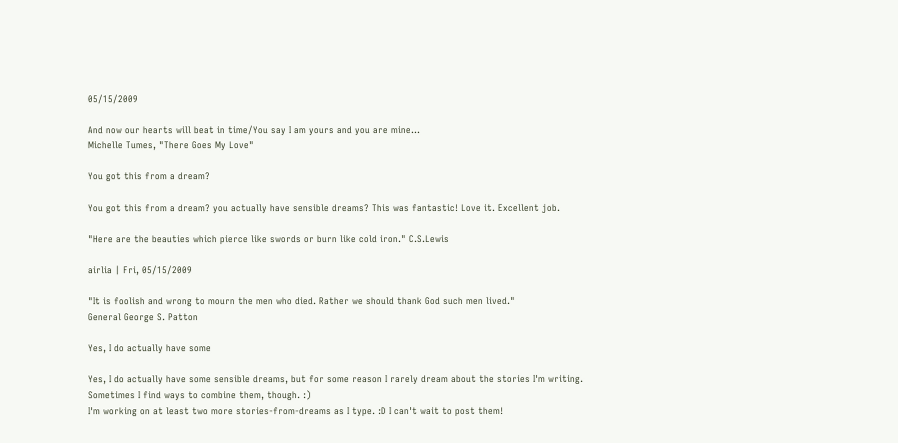05/15/2009

And now our hearts will beat in time/You say I am yours and you are mine...
Michelle Tumes, "There Goes My Love"

You got this from a dream?

You got this from a dream? you actually have sensible dreams? This was fantastic! Love it. Excellent job.

"Here are the beauties which pierce like swords or burn like cold iron." C.S.Lewis

airlia | Fri, 05/15/2009

"It is foolish and wrong to mourn the men who died. Rather we should thank God such men lived."
General George S. Patton

Yes, I do actually have some

Yes, I do actually have some sensible dreams, but for some reason I rarely dream about the stories I'm writing. Sometimes I find ways to combine them, though. :)
I'm working on at least two more stories-from-dreams as I type. :D I can't wait to post them!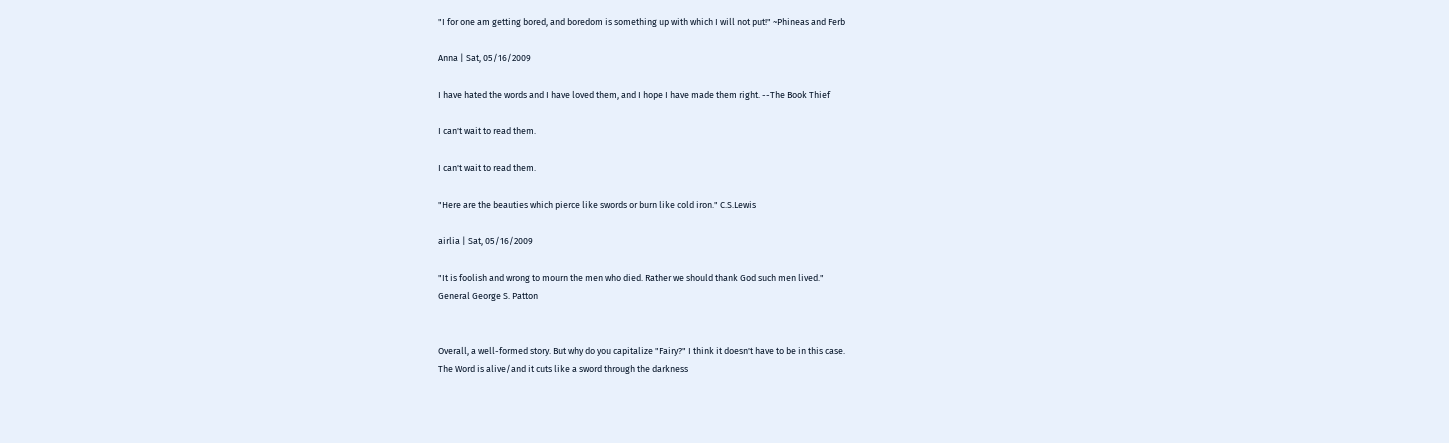"I for one am getting bored, and boredom is something up with which I will not put!" ~Phineas and Ferb

Anna | Sat, 05/16/2009

I have hated the words and I have loved them, and I hope I have made them right. --The Book Thief

I can't wait to read them.

I can't wait to read them.

"Here are the beauties which pierce like swords or burn like cold iron." C.S.Lewis

airlia | Sat, 05/16/2009

"It is foolish and wrong to mourn the men who died. Rather we should thank God such men lived."
General George S. Patton


Overall, a well-formed story. But why do you capitalize "Fairy?" I think it doesn't have to be in this case.
The Word is alive/and it cuts like a sword through the darkness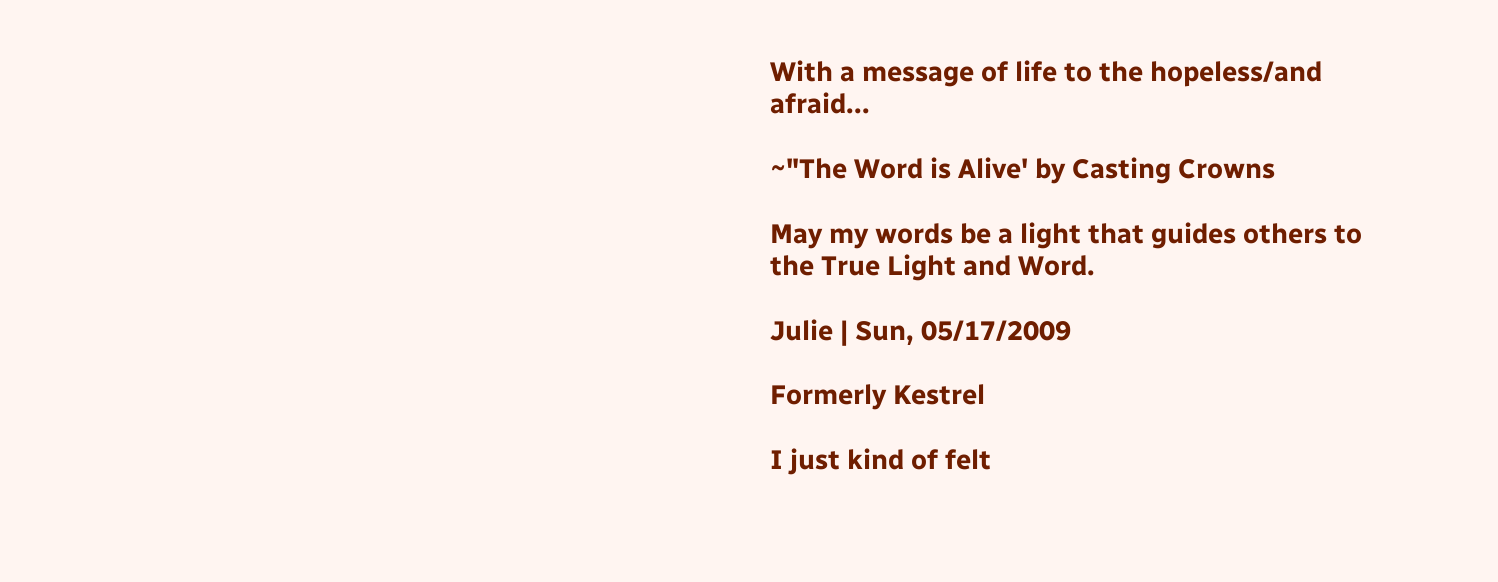With a message of life to the hopeless/and afraid...

~"The Word is Alive' by Casting Crowns

May my words be a light that guides others to the True Light and Word.

Julie | Sun, 05/17/2009

Formerly Kestrel

I just kind of felt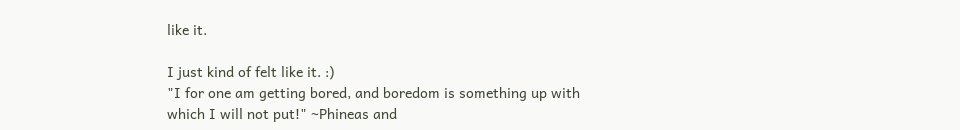like it.

I just kind of felt like it. :)
"I for one am getting bored, and boredom is something up with which I will not put!" ~Phineas and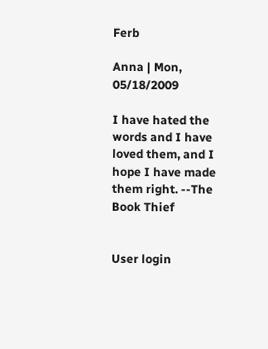Ferb

Anna | Mon, 05/18/2009

I have hated the words and I have loved them, and I hope I have made them right. --The Book Thief


User login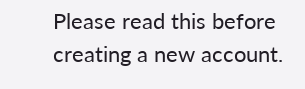Please read this before creating a new account.